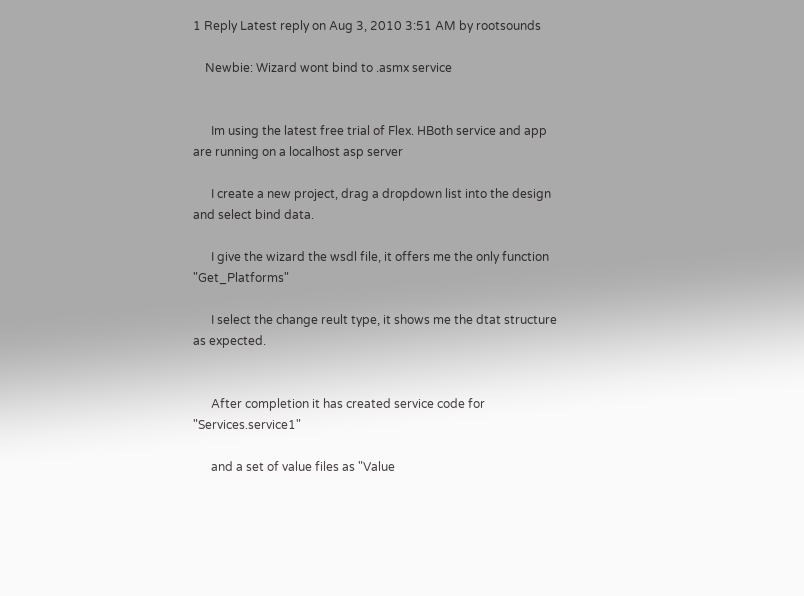1 Reply Latest reply on Aug 3, 2010 3:51 AM by rootsounds

    Newbie: Wizard wont bind to .asmx service


      Im using the latest free trial of Flex. HBoth service and app are running on a localhost asp server

      I create a new project, drag a dropdown list into the design and select bind data.

      I give the wizard the wsdl file, it offers me the only function "Get_Platforms"

      I select the change reult type, it shows me the dtat structure as expected.


      After completion it has created service code for "Services.service1"

      and a set of value files as "Value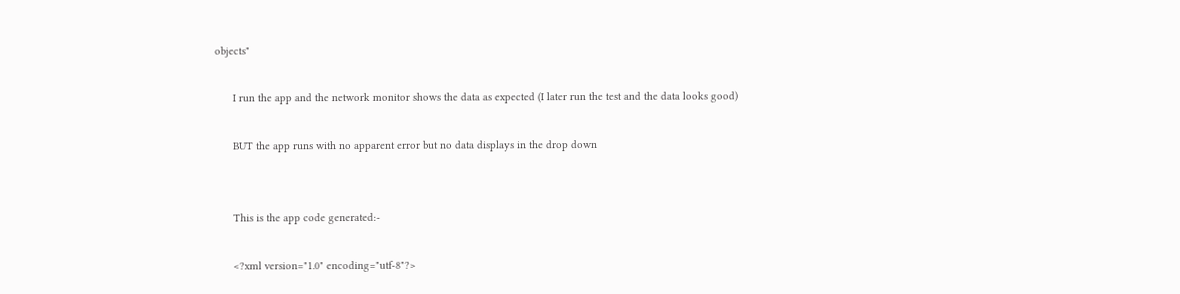objects"

      I run the app and the network monitor shows the data as expected (I later run the test and the data looks good)

      BUT the app runs with no apparent error but no data displays in the drop down


      This is the app code generated:-

      <?xml version="1.0" encoding="utf-8"?>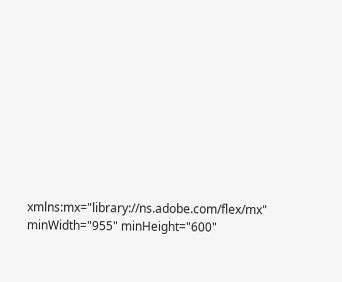xmlns:mx="library://ns.adobe.com/flex/mx" minWidth="955" minHeight="600"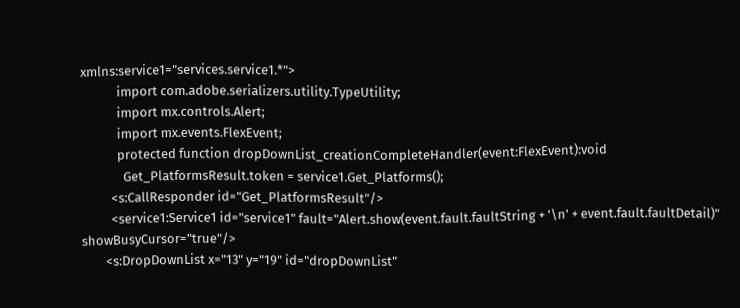xmlns:service1="services.service1.*">
            import com.adobe.serializers.utility.TypeUtility;
            import mx.controls.Alert;
            import mx.events.FlexEvent;
            protected function dropDownList_creationCompleteHandler(event:FlexEvent):void
              Get_PlatformsResult.token = service1.Get_Platforms();
          <s:CallResponder id="Get_PlatformsResult"/>
          <service1:Service1 id="service1" fault="Alert.show(event.fault.faultString + '\n' + event.fault.faultDetail)" showBusyCursor="true"/>
        <s:DropDownList x="13" y="19" id="dropDownList"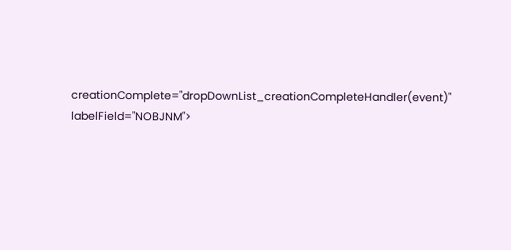creationComplete="dropDownList_creationCompleteHandler(event)" labelField="NOBJNM">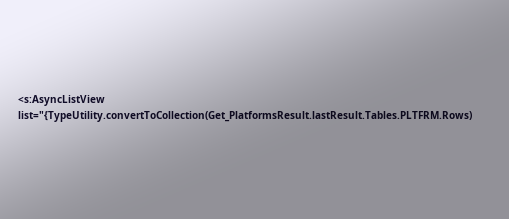<s:AsyncListView list="{TypeUtility.convertToCollection(Get_PlatformsResult.lastResult.Tables.PLTFRM.Rows)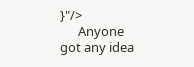}"/>
      Anyone got any idea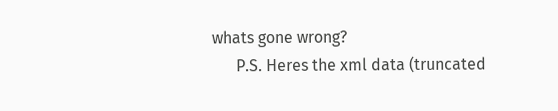whats gone wrong?
      P.S. Heres the xml data (truncated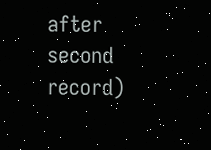after second record)